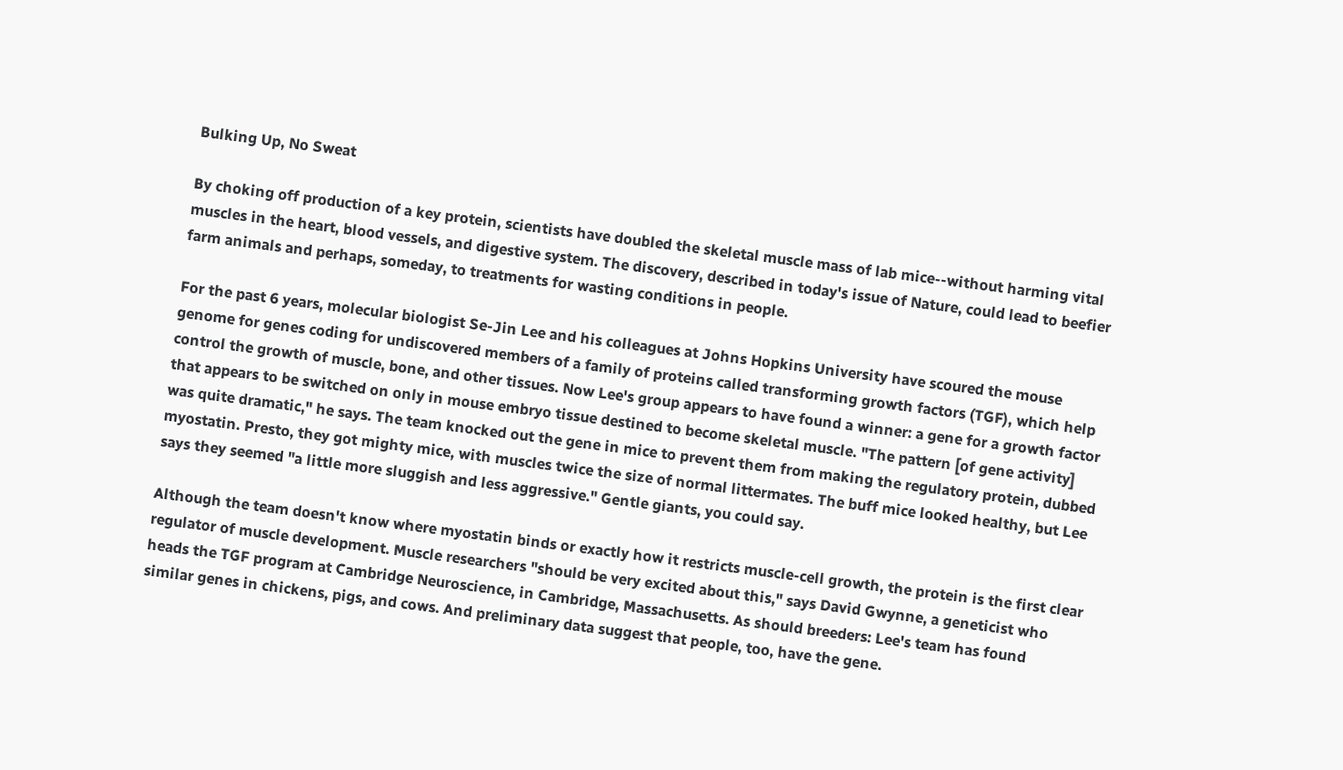Bulking Up, No Sweat

By choking off production of a key protein, scientists have doubled the skeletal muscle mass of lab mice--without harming vital muscles in the heart, blood vessels, and digestive system. The discovery, described in today's issue of Nature, could lead to beefier farm animals and perhaps, someday, to treatments for wasting conditions in people.

For the past 6 years, molecular biologist Se-Jin Lee and his colleagues at Johns Hopkins University have scoured the mouse genome for genes coding for undiscovered members of a family of proteins called transforming growth factors (TGF), which help control the growth of muscle, bone, and other tissues. Now Lee's group appears to have found a winner: a gene for a growth factor that appears to be switched on only in mouse embryo tissue destined to become skeletal muscle. "The pattern [of gene activity] was quite dramatic," he says. The team knocked out the gene in mice to prevent them from making the regulatory protein, dubbed myostatin. Presto, they got mighty mice, with muscles twice the size of normal littermates. The buff mice looked healthy, but Lee says they seemed "a little more sluggish and less aggressive." Gentle giants, you could say.

Although the team doesn't know where myostatin binds or exactly how it restricts muscle-cell growth, the protein is the first clear regulator of muscle development. Muscle researchers "should be very excited about this," says David Gwynne, a geneticist who heads the TGF program at Cambridge Neuroscience, in Cambridge, Massachusetts. As should breeders: Lee's team has found similar genes in chickens, pigs, and cows. And preliminary data suggest that people, too, have the gene.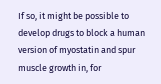If so, it might be possible to develop drugs to block a human version of myostatin and spur muscle growth in, for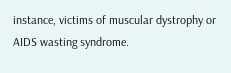instance, victims of muscular dystrophy or AIDS wasting syndrome.